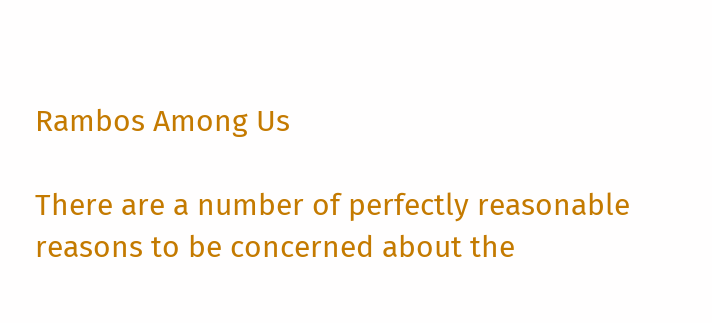Rambos Among Us

There are a number of perfectly reasonable reasons to be concerned about the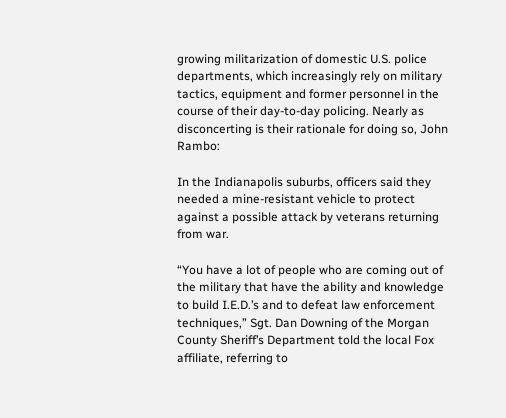growing militarization of domestic U.S. police departments, which increasingly rely on military tactics, equipment and former personnel in the course of their day-to-day policing. Nearly as disconcerting is their rationale for doing so, John Rambo:

In the Indianapolis suburbs, officers said they needed a mine-resistant vehicle to protect against a possible attack by veterans returning from war.

“You have a lot of people who are coming out of the military that have the ability and knowledge to build I.E.D.’s and to defeat law enforcement techniques,” Sgt. Dan Downing of the Morgan County Sheriff’s Department told the local Fox affiliate, referring to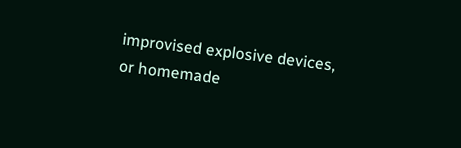improvised explosive devices, or homemade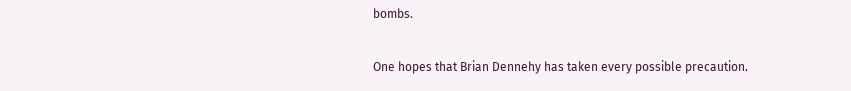bombs.

One hopes that Brian Dennehy has taken every possible precaution.